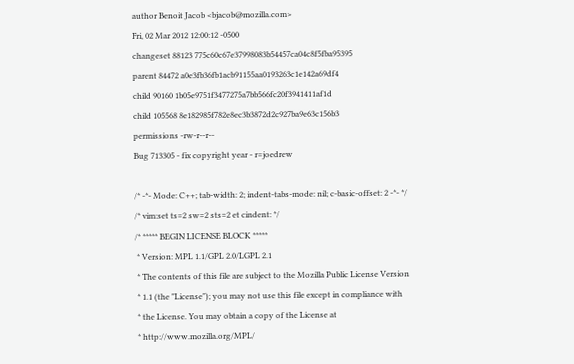author Benoit Jacob <bjacob@mozilla.com>
Fri, 02 Mar 2012 12:00:12 -0500
changeset 88123 775c60c67e37998083b54457ca04c8f5fba95395
parent 84472 a0e3fb36fb1acb91155aa0193263c1e142a69df4
child 90160 1b05e9751f3477275a7bb566fc20f3941411af1d
child 105568 8e182985f782e8ec3b3872d2c927ba9e63c156b3
permissions -rw-r--r--
Bug 713305 - fix copyright year - r=joedrew

/* -*- Mode: C++; tab-width: 2; indent-tabs-mode: nil; c-basic-offset: 2 -*- */
/* vim:set ts=2 sw=2 sts=2 et cindent: */
/* ***** BEGIN LICENSE BLOCK *****
 * Version: MPL 1.1/GPL 2.0/LGPL 2.1
 * The contents of this file are subject to the Mozilla Public License Version
 * 1.1 (the "License"); you may not use this file except in compliance with
 * the License. You may obtain a copy of the License at
 * http://www.mozilla.org/MPL/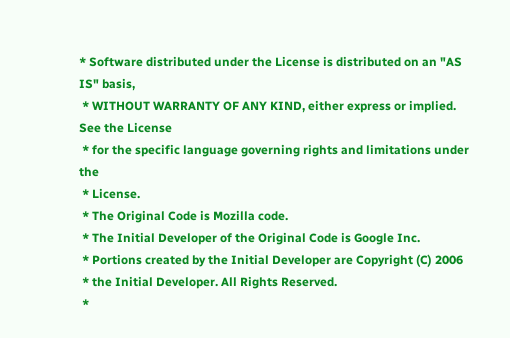* Software distributed under the License is distributed on an "AS IS" basis,
 * WITHOUT WARRANTY OF ANY KIND, either express or implied. See the License
 * for the specific language governing rights and limitations under the
 * License.
 * The Original Code is Mozilla code.
 * The Initial Developer of the Original Code is Google Inc.
 * Portions created by the Initial Developer are Copyright (C) 2006
 * the Initial Developer. All Rights Reserved.
 *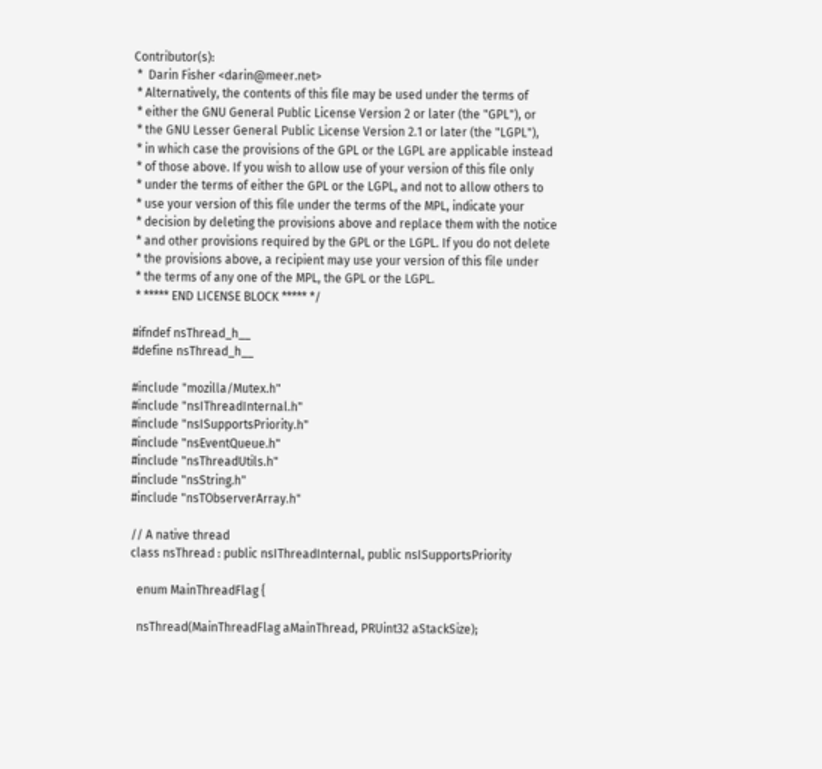Contributor(s):
 *  Darin Fisher <darin@meer.net>
 * Alternatively, the contents of this file may be used under the terms of
 * either the GNU General Public License Version 2 or later (the "GPL"), or
 * the GNU Lesser General Public License Version 2.1 or later (the "LGPL"),
 * in which case the provisions of the GPL or the LGPL are applicable instead
 * of those above. If you wish to allow use of your version of this file only
 * under the terms of either the GPL or the LGPL, and not to allow others to
 * use your version of this file under the terms of the MPL, indicate your
 * decision by deleting the provisions above and replace them with the notice
 * and other provisions required by the GPL or the LGPL. If you do not delete
 * the provisions above, a recipient may use your version of this file under
 * the terms of any one of the MPL, the GPL or the LGPL.
 * ***** END LICENSE BLOCK ***** */

#ifndef nsThread_h__
#define nsThread_h__

#include "mozilla/Mutex.h"
#include "nsIThreadInternal.h"
#include "nsISupportsPriority.h"
#include "nsEventQueue.h"
#include "nsThreadUtils.h"
#include "nsString.h"
#include "nsTObserverArray.h"

// A native thread
class nsThread : public nsIThreadInternal, public nsISupportsPriority

  enum MainThreadFlag {

  nsThread(MainThreadFlag aMainThread, PRUint32 aStackSize);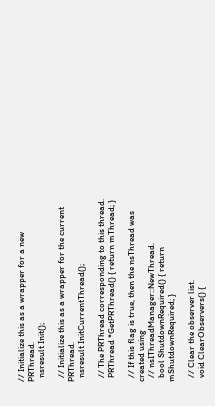// Initialize this as a wrapper for a new PRThread.
  nsresult Init();

  // Initialize this as a wrapper for the current PRThread.
  nsresult InitCurrentThread();

  // The PRThread corresponding to this thread.
  PRThread *GetPRThread() { return mThread; }

  // If this flag is true, then the nsThread was created using
  // nsIThreadManager::NewThread.
  bool ShutdownRequired() { return mShutdownRequired; }

  // Clear the observer list.
  void ClearObservers() {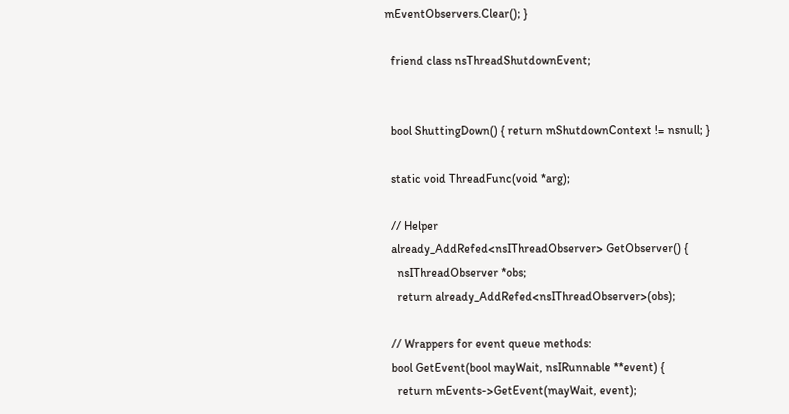mEventObservers.Clear(); }

  friend class nsThreadShutdownEvent;


  bool ShuttingDown() { return mShutdownContext != nsnull; }

  static void ThreadFunc(void *arg);

  // Helper
  already_AddRefed<nsIThreadObserver> GetObserver() {
    nsIThreadObserver *obs;
    return already_AddRefed<nsIThreadObserver>(obs);

  // Wrappers for event queue methods:
  bool GetEvent(bool mayWait, nsIRunnable **event) {
    return mEvents->GetEvent(mayWait, event);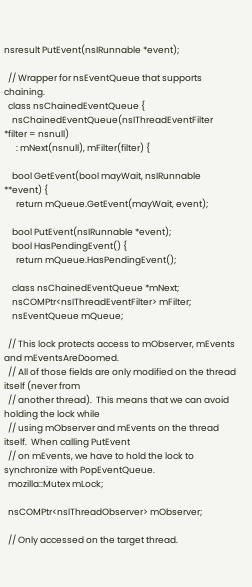nsresult PutEvent(nsIRunnable *event);

  // Wrapper for nsEventQueue that supports chaining.
  class nsChainedEventQueue {
    nsChainedEventQueue(nsIThreadEventFilter *filter = nsnull)
      : mNext(nsnull), mFilter(filter) {

    bool GetEvent(bool mayWait, nsIRunnable **event) {
      return mQueue.GetEvent(mayWait, event);

    bool PutEvent(nsIRunnable *event);
    bool HasPendingEvent() {
      return mQueue.HasPendingEvent();

    class nsChainedEventQueue *mNext;
    nsCOMPtr<nsIThreadEventFilter> mFilter;
    nsEventQueue mQueue;

  // This lock protects access to mObserver, mEvents and mEventsAreDoomed.
  // All of those fields are only modified on the thread itself (never from
  // another thread).  This means that we can avoid holding the lock while
  // using mObserver and mEvents on the thread itself.  When calling PutEvent
  // on mEvents, we have to hold the lock to synchronize with PopEventQueue.
  mozilla::Mutex mLock;

  nsCOMPtr<nsIThreadObserver> mObserver;

  // Only accessed on the target thread.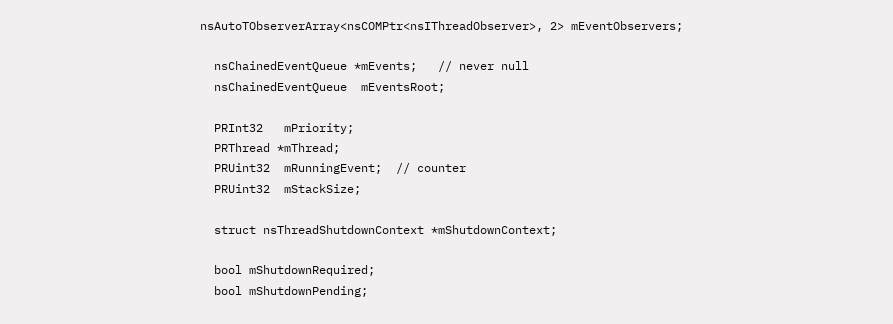nsAutoTObserverArray<nsCOMPtr<nsIThreadObserver>, 2> mEventObservers;

  nsChainedEventQueue *mEvents;   // never null
  nsChainedEventQueue  mEventsRoot;

  PRInt32   mPriority;
  PRThread *mThread;
  PRUint32  mRunningEvent;  // counter
  PRUint32  mStackSize;

  struct nsThreadShutdownContext *mShutdownContext;

  bool mShutdownRequired;
  bool mShutdownPending;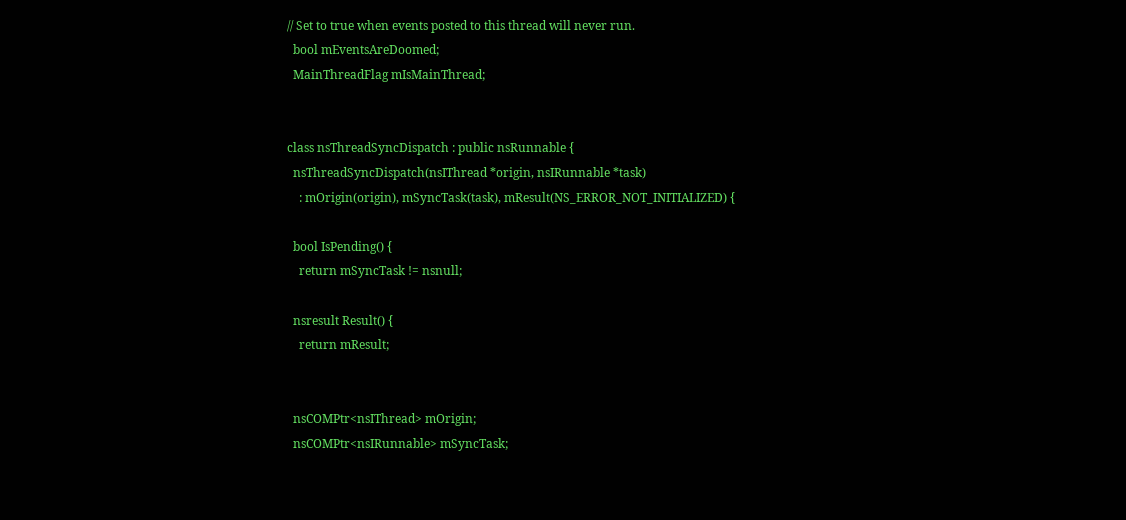// Set to true when events posted to this thread will never run.
  bool mEventsAreDoomed;
  MainThreadFlag mIsMainThread;


class nsThreadSyncDispatch : public nsRunnable {
  nsThreadSyncDispatch(nsIThread *origin, nsIRunnable *task)
    : mOrigin(origin), mSyncTask(task), mResult(NS_ERROR_NOT_INITIALIZED) {

  bool IsPending() {
    return mSyncTask != nsnull;

  nsresult Result() {
    return mResult;


  nsCOMPtr<nsIThread> mOrigin;
  nsCOMPtr<nsIRunnable> mSyncTask;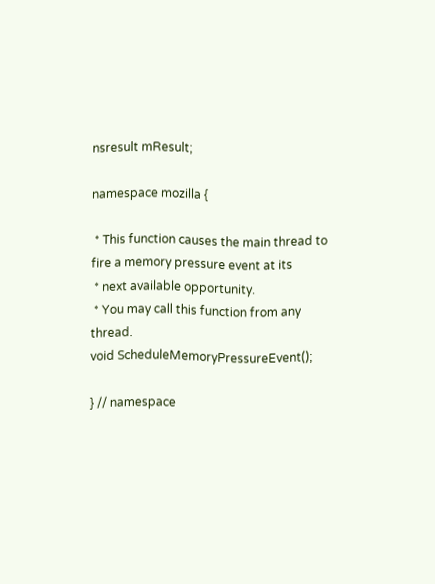nsresult mResult;

namespace mozilla {

 * This function causes the main thread to fire a memory pressure event at its
 * next available opportunity.
 * You may call this function from any thread.
void ScheduleMemoryPressureEvent();

} // namespace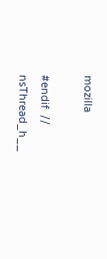mozilla

#endif  // nsThread_h__